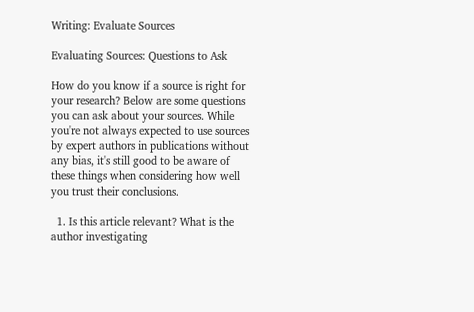Writing: Evaluate Sources

Evaluating Sources: Questions to Ask

How do you know if a source is right for your research? Below are some questions you can ask about your sources. While you're not always expected to use sources by expert authors in publications without any bias, it's still good to be aware of these things when considering how well you trust their conclusions.

  1. Is this article relevant? What is the author investigating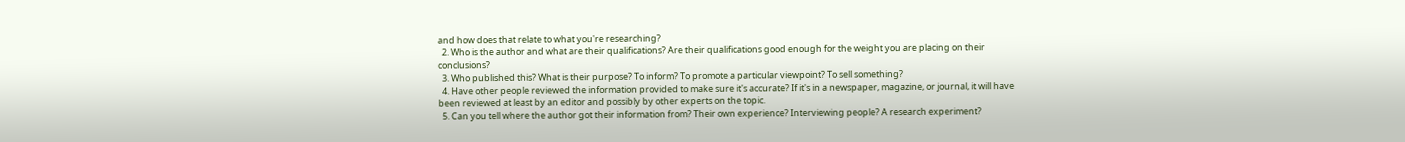and how does that relate to what you're researching?
  2. Who is the author and what are their qualifications? Are their qualifications good enough for the weight you are placing on their conclusions?
  3. Who published this? What is their purpose? To inform? To promote a particular viewpoint? To sell something?
  4. Have other people reviewed the information provided to make sure it's accurate? If it's in a newspaper, magazine, or journal, it will have been reviewed at least by an editor and possibly by other experts on the topic.
  5. Can you tell where the author got their information from? Their own experience? Interviewing people? A research experiment?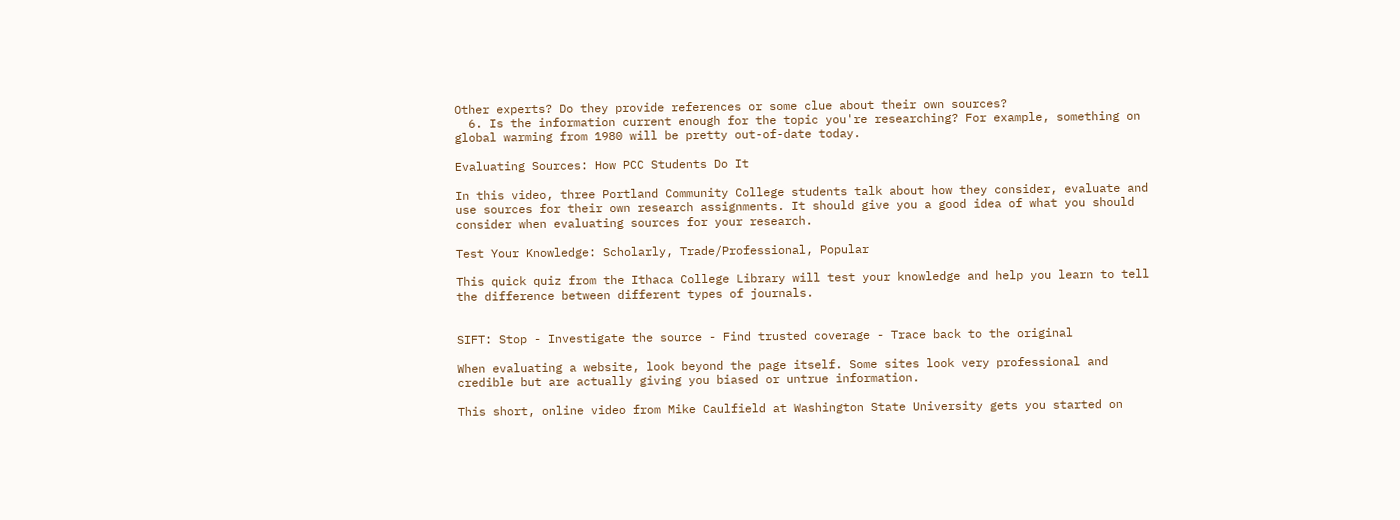Other experts? Do they provide references or some clue about their own sources?
  6. Is the information current enough for the topic you're researching? For example, something on global warming from 1980 will be pretty out-of-date today.

Evaluating Sources: How PCC Students Do It

In this video, three Portland Community College students talk about how they consider, evaluate and use sources for their own research assignments. It should give you a good idea of what you should consider when evaluating sources for your research.

Test Your Knowledge: Scholarly, Trade/Professional, Popular

This quick quiz from the Ithaca College Library will test your knowledge and help you learn to tell the difference between different types of journals.


SIFT: Stop - Investigate the source - Find trusted coverage - Trace back to the original

When evaluating a website, look beyond the page itself. Some sites look very professional and credible but are actually giving you biased or untrue information.

This short, online video from Mike Caulfield at Washington State University gets you started on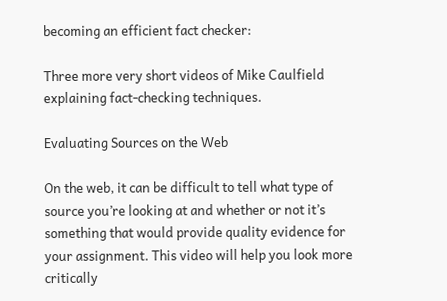becoming an efficient fact checker:

Three more very short videos of Mike Caulfield explaining fact-checking techniques.

Evaluating Sources on the Web

On the web, it can be difficult to tell what type of source you’re looking at and whether or not it’s something that would provide quality evidence for your assignment. This video will help you look more critically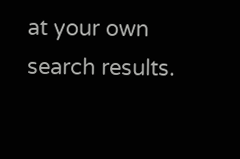at your own search results.